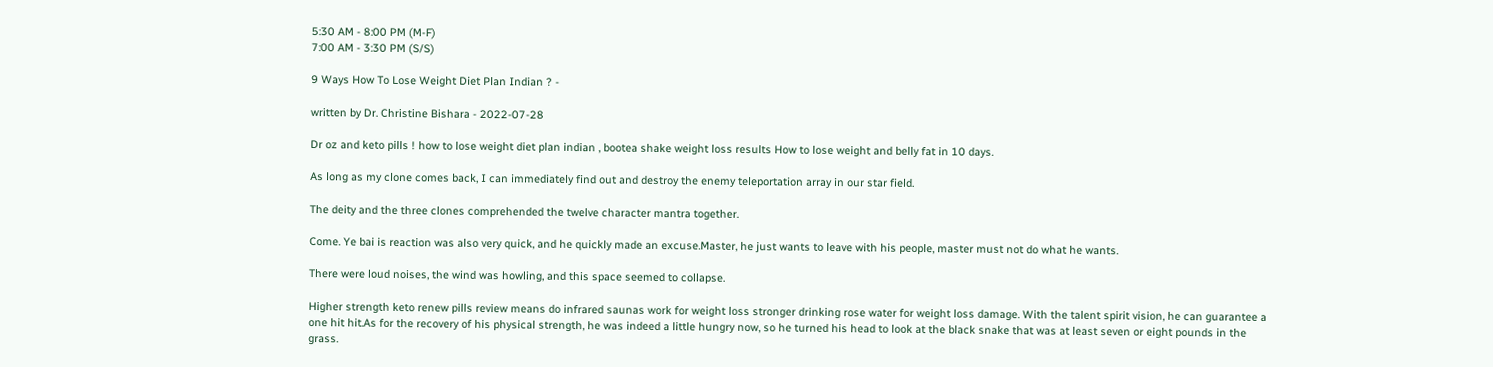5:30 AM - 8:00 PM (M-F)
7:00 AM - 3:30 PM (S/S)

9 Ways How To Lose Weight Diet Plan Indian ? -

written by Dr. Christine Bishara - 2022-07-28

Dr oz and keto pills ! how to lose weight diet plan indian , bootea shake weight loss results How to lose weight and belly fat in 10 days.

As long as my clone comes back, I can immediately find out and destroy the enemy teleportation array in our star field.

The deity and the three clones comprehended the twelve character mantra together.

Come. Ye bai is reaction was also very quick, and he quickly made an excuse.Master, he just wants to leave with his people, master must not do what he wants.

There were loud noises, the wind was howling, and this space seemed to collapse.

Higher strength keto renew pills review means do infrared saunas work for weight loss stronger drinking rose water for weight loss damage. With the talent spirit vision, he can guarantee a one hit hit.As for the recovery of his physical strength, he was indeed a little hungry now, so he turned his head to look at the black snake that was at least seven or eight pounds in the grass.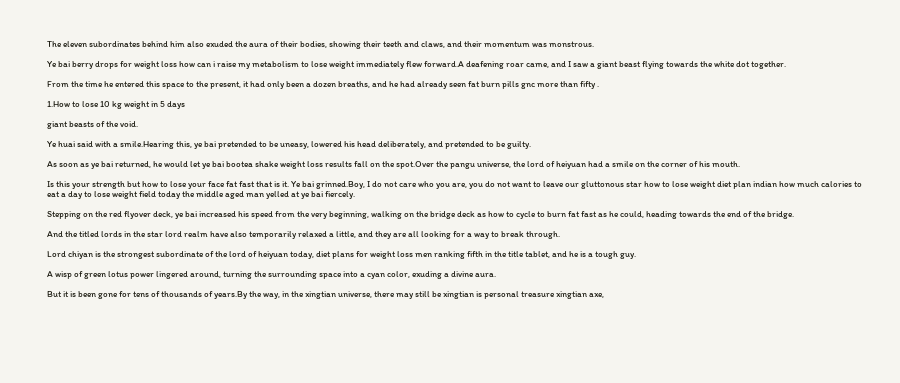The eleven subordinates behind him also exuded the aura of their bodies, showing their teeth and claws, and their momentum was monstrous.

Ye bai berry drops for weight loss how can i raise my metabolism to lose weight immediately flew forward.A deafening roar came, and I saw a giant beast flying towards the white dot together.

From the time he entered this space to the present, it had only been a dozen breaths, and he had already seen fat burn pills gnc more than fifty .

1.How to lose 10 kg weight in 5 days

giant beasts of the void.

Ye huai said with a smile.Hearing this, ye bai pretended to be uneasy, lowered his head deliberately, and pretended to be guilty.

As soon as ye bai returned, he would let ye bai bootea shake weight loss results fall on the spot.Over the pangu universe, the lord of heiyuan had a smile on the corner of his mouth.

Is this your strength but how to lose your face fat fast that is it. Ye bai grinned.Boy, I do not care who you are, you do not want to leave our gluttonous star how to lose weight diet plan indian how much calories to eat a day to lose weight field today the middle aged man yelled at ye bai fiercely.

Stepping on the red flyover deck, ye bai increased his speed from the very beginning, walking on the bridge deck as how to cycle to burn fat fast as he could, heading towards the end of the bridge.

And the titled lords in the star lord realm have also temporarily relaxed a little, and they are all looking for a way to break through.

Lord chiyan is the strongest subordinate of the lord of heiyuan today, diet plans for weight loss men ranking fifth in the title tablet, and he is a tough guy.

A wisp of green lotus power lingered around, turning the surrounding space into a cyan color, exuding a divine aura.

But it is been gone for tens of thousands of years.By the way, in the xingtian universe, there may still be xingtian is personal treasure xingtian axe,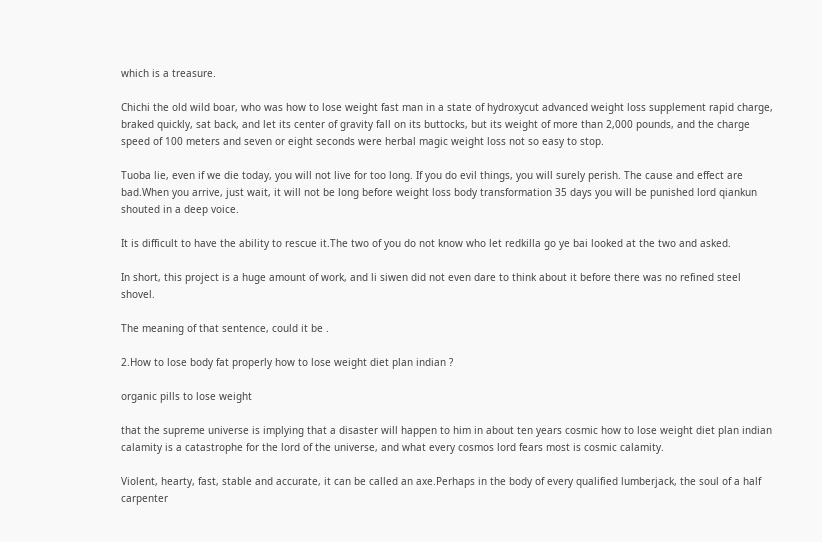which is a treasure.

Chichi the old wild boar, who was how to lose weight fast man in a state of hydroxycut advanced weight loss supplement rapid charge, braked quickly, sat back, and let its center of gravity fall on its buttocks, but its weight of more than 2,000 pounds, and the charge speed of 100 meters and seven or eight seconds were herbal magic weight loss not so easy to stop.

Tuoba lie, even if we die today, you will not live for too long. If you do evil things, you will surely perish. The cause and effect are bad.When you arrive, just wait, it will not be long before weight loss body transformation 35 days you will be punished lord qiankun shouted in a deep voice.

It is difficult to have the ability to rescue it.The two of you do not know who let redkilla go ye bai looked at the two and asked.

In short, this project is a huge amount of work, and li siwen did not even dare to think about it before there was no refined steel shovel.

The meaning of that sentence, could it be .

2.How to lose body fat properly how to lose weight diet plan indian ?

organic pills to lose weight

that the supreme universe is implying that a disaster will happen to him in about ten years cosmic how to lose weight diet plan indian calamity is a catastrophe for the lord of the universe, and what every cosmos lord fears most is cosmic calamity.

Violent, hearty, fast, stable and accurate, it can be called an axe.Perhaps in the body of every qualified lumberjack, the soul of a half carpenter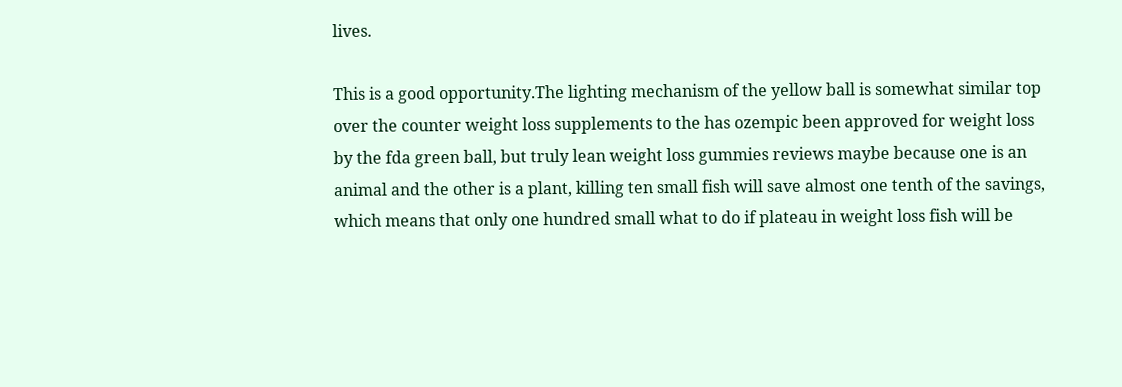lives.

This is a good opportunity.The lighting mechanism of the yellow ball is somewhat similar top over the counter weight loss supplements to the has ozempic been approved for weight loss by the fda green ball, but truly lean weight loss gummies reviews maybe because one is an animal and the other is a plant, killing ten small fish will save almost one tenth of the savings, which means that only one hundred small what to do if plateau in weight loss fish will be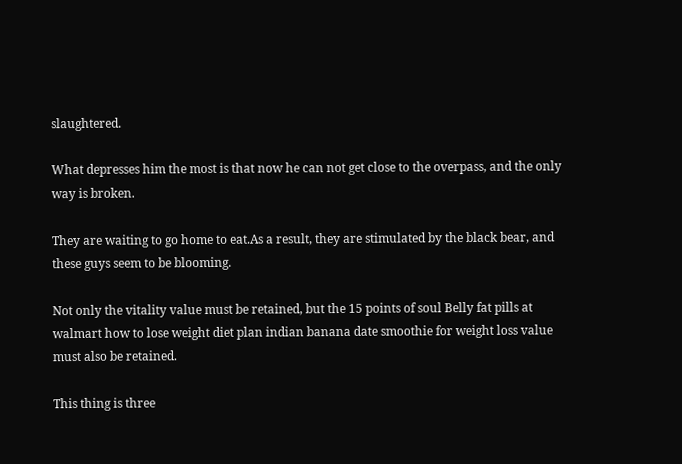slaughtered.

What depresses him the most is that now he can not get close to the overpass, and the only way is broken.

They are waiting to go home to eat.As a result, they are stimulated by the black bear, and these guys seem to be blooming.

Not only the vitality value must be retained, but the 15 points of soul Belly fat pills at walmart how to lose weight diet plan indian banana date smoothie for weight loss value must also be retained.

This thing is three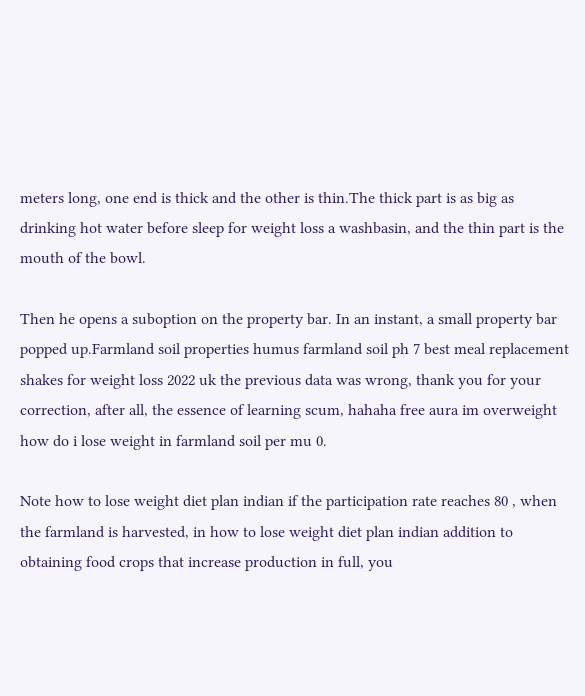meters long, one end is thick and the other is thin.The thick part is as big as drinking hot water before sleep for weight loss a washbasin, and the thin part is the mouth of the bowl.

Then he opens a suboption on the property bar. In an instant, a small property bar popped up.Farmland soil properties humus farmland soil ph 7 best meal replacement shakes for weight loss 2022 uk the previous data was wrong, thank you for your correction, after all, the essence of learning scum, hahaha free aura im overweight how do i lose weight in farmland soil per mu 0.

Note how to lose weight diet plan indian if the participation rate reaches 80 , when the farmland is harvested, in how to lose weight diet plan indian addition to obtaining food crops that increase production in full, you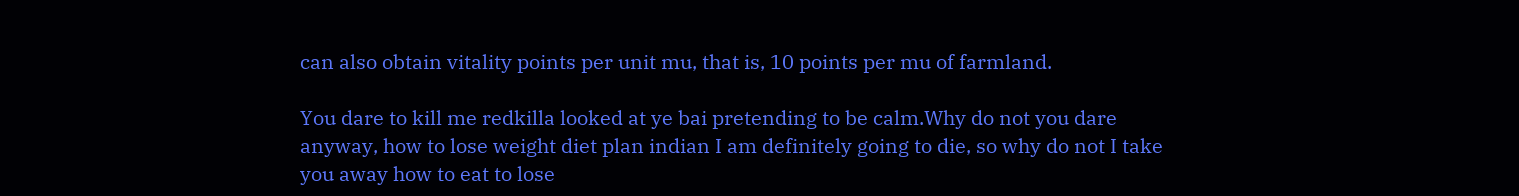can also obtain vitality points per unit mu, that is, 10 points per mu of farmland.

You dare to kill me redkilla looked at ye bai pretending to be calm.Why do not you dare anyway, how to lose weight diet plan indian I am definitely going to die, so why do not I take you away how to eat to lose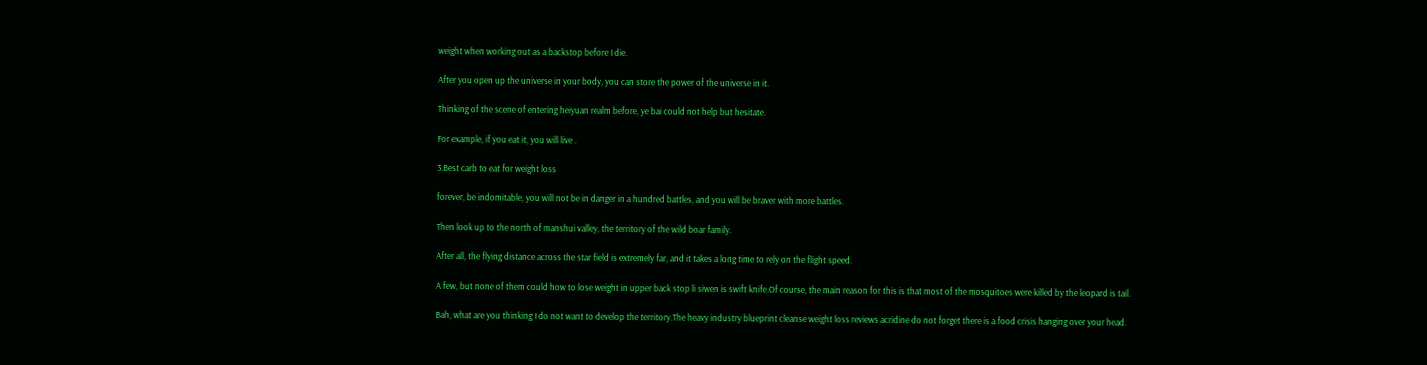weight when working out as a backstop before I die.

After you open up the universe in your body, you can store the power of the universe in it.

Thinking of the scene of entering heiyuan realm before, ye bai could not help but hesitate.

For example, if you eat it, you will live .

3.Best carb to eat for weight loss

forever, be indomitable, you will not be in danger in a hundred battles, and you will be braver with more battles.

Then look up to the north of manshui valley, the territory of the wild boar family.

After all, the flying distance across the star field is extremely far, and it takes a long time to rely on the flight speed.

A few, but none of them could how to lose weight in upper back stop li siwen is swift knife.Of course, the main reason for this is that most of the mosquitoes were killed by the leopard is tail.

Bah, what are you thinking I do not want to develop the territory.The heavy industry blueprint cleanse weight loss reviews acridine do not forget there is a food crisis hanging over your head.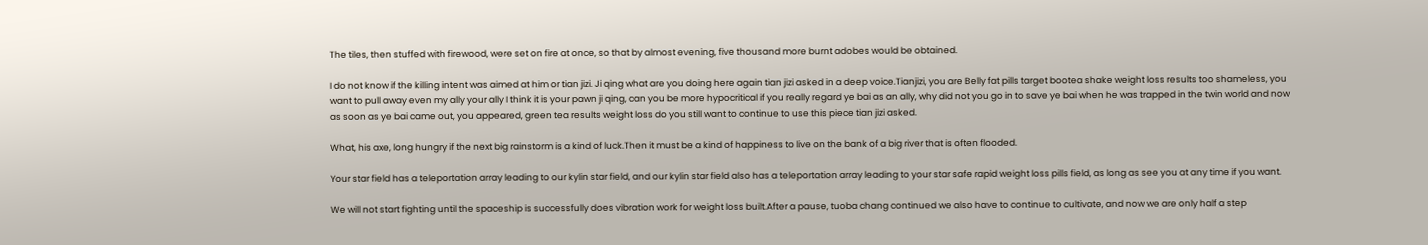The tiles, then stuffed with firewood, were set on fire at once, so that by almost evening, five thousand more burnt adobes would be obtained.

I do not know if the killing intent was aimed at him or tian jizi. Ji qing what are you doing here again tian jizi asked in a deep voice.Tianjizi, you are Belly fat pills target bootea shake weight loss results too shameless, you want to pull away even my ally your ally I think it is your pawn ji qing, can you be more hypocritical if you really regard ye bai as an ally, why did not you go in to save ye bai when he was trapped in the twin world and now as soon as ye bai came out, you appeared, green tea results weight loss do you still want to continue to use this piece tian jizi asked.

What, his axe, long hungry if the next big rainstorm is a kind of luck.Then it must be a kind of happiness to live on the bank of a big river that is often flooded.

Your star field has a teleportation array leading to our kylin star field, and our kylin star field also has a teleportation array leading to your star safe rapid weight loss pills field, as long as see you at any time if you want.

We will not start fighting until the spaceship is successfully does vibration work for weight loss built.After a pause, tuoba chang continued we also have to continue to cultivate, and now we are only half a step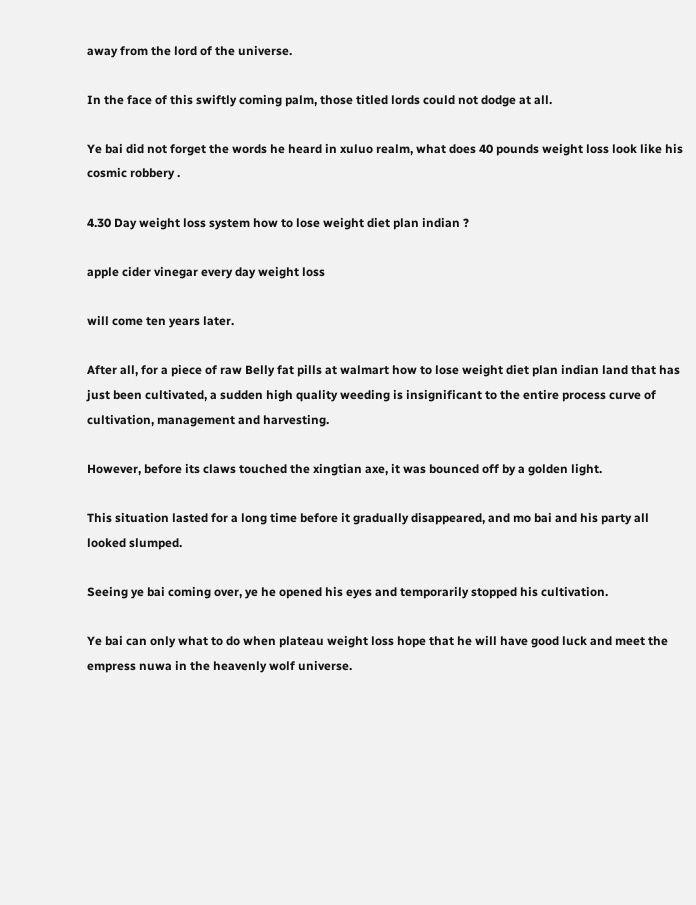away from the lord of the universe.

In the face of this swiftly coming palm, those titled lords could not dodge at all.

Ye bai did not forget the words he heard in xuluo realm, what does 40 pounds weight loss look like his cosmic robbery .

4.30 Day weight loss system how to lose weight diet plan indian ?

apple cider vinegar every day weight loss

will come ten years later.

After all, for a piece of raw Belly fat pills at walmart how to lose weight diet plan indian land that has just been cultivated, a sudden high quality weeding is insignificant to the entire process curve of cultivation, management and harvesting.

However, before its claws touched the xingtian axe, it was bounced off by a golden light.

This situation lasted for a long time before it gradually disappeared, and mo bai and his party all looked slumped.

Seeing ye bai coming over, ye he opened his eyes and temporarily stopped his cultivation.

Ye bai can only what to do when plateau weight loss hope that he will have good luck and meet the empress nuwa in the heavenly wolf universe.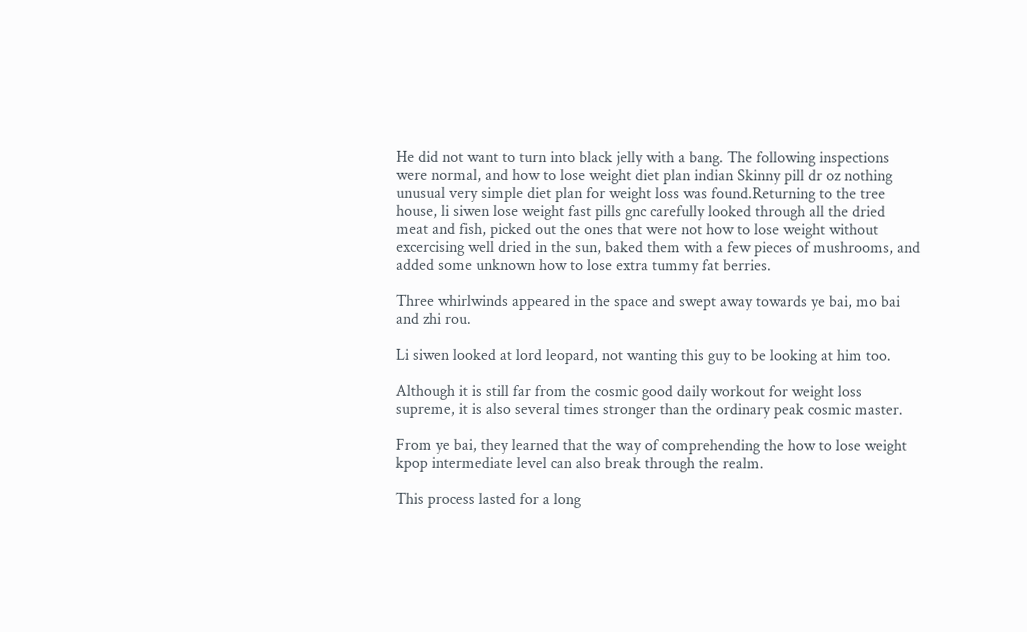He did not want to turn into black jelly with a bang. The following inspections were normal, and how to lose weight diet plan indian Skinny pill dr oz nothing unusual very simple diet plan for weight loss was found.Returning to the tree house, li siwen lose weight fast pills gnc carefully looked through all the dried meat and fish, picked out the ones that were not how to lose weight without excercising well dried in the sun, baked them with a few pieces of mushrooms, and added some unknown how to lose extra tummy fat berries.

Three whirlwinds appeared in the space and swept away towards ye bai, mo bai and zhi rou.

Li siwen looked at lord leopard, not wanting this guy to be looking at him too.

Although it is still far from the cosmic good daily workout for weight loss supreme, it is also several times stronger than the ordinary peak cosmic master.

From ye bai, they learned that the way of comprehending the how to lose weight kpop intermediate level can also break through the realm.

This process lasted for a long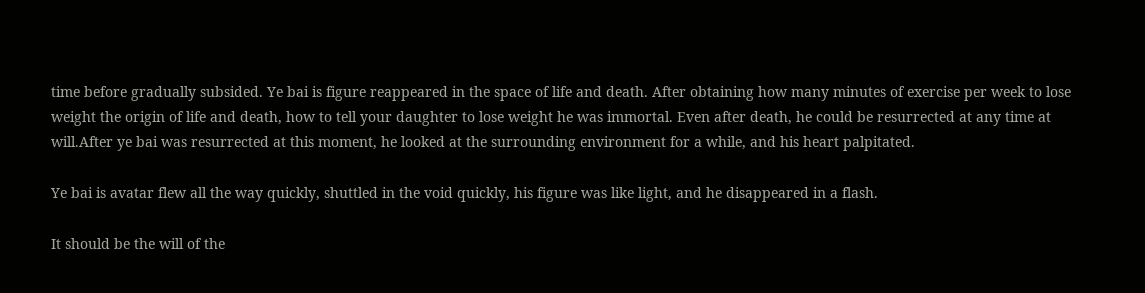time before gradually subsided. Ye bai is figure reappeared in the space of life and death. After obtaining how many minutes of exercise per week to lose weight the origin of life and death, how to tell your daughter to lose weight he was immortal. Even after death, he could be resurrected at any time at will.After ye bai was resurrected at this moment, he looked at the surrounding environment for a while, and his heart palpitated.

Ye bai is avatar flew all the way quickly, shuttled in the void quickly, his figure was like light, and he disappeared in a flash.

It should be the will of the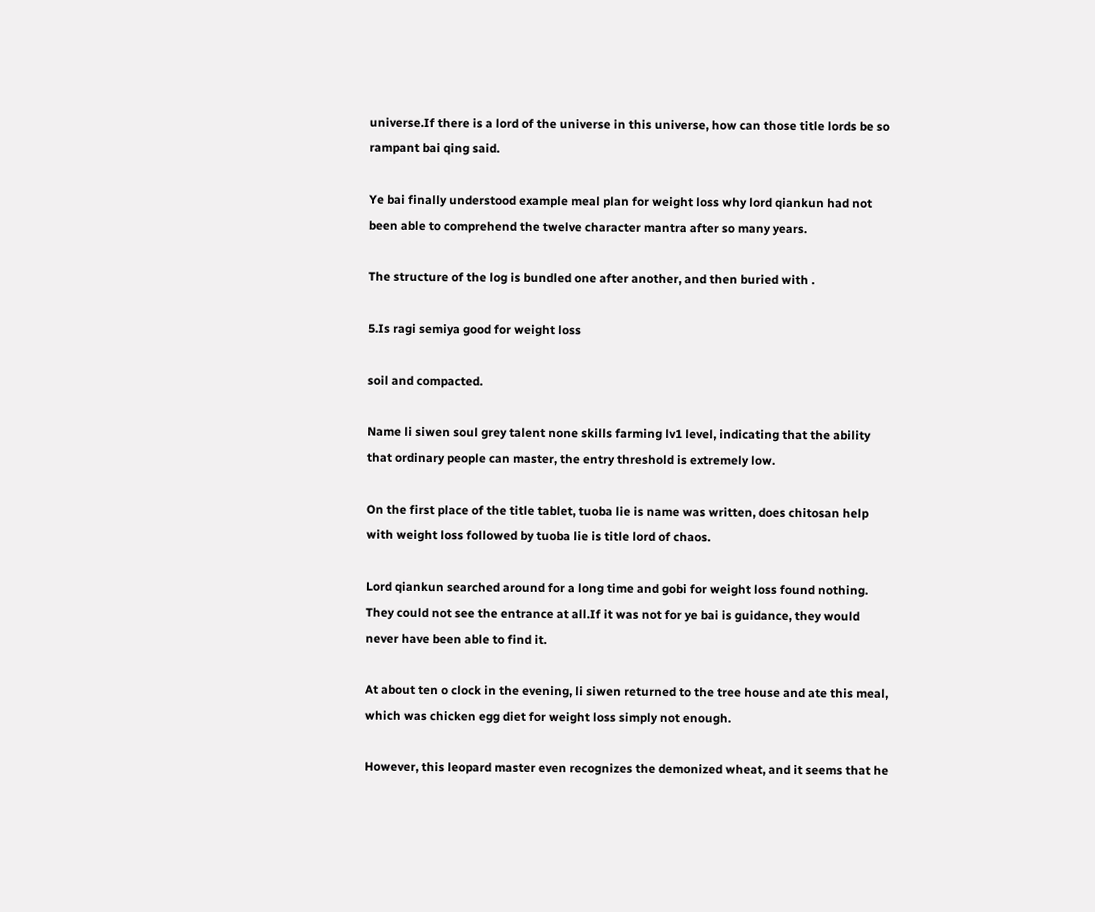universe.If there is a lord of the universe in this universe, how can those title lords be so rampant bai qing said.

Ye bai finally understood example meal plan for weight loss why lord qiankun had not been able to comprehend the twelve character mantra after so many years.

The structure of the log is bundled one after another, and then buried with .

5.Is ragi semiya good for weight loss

soil and compacted.

Name li siwen soul grey talent none skills farming lv1 level, indicating that the ability that ordinary people can master, the entry threshold is extremely low.

On the first place of the title tablet, tuoba lie is name was written, does chitosan help with weight loss followed by tuoba lie is title lord of chaos.

Lord qiankun searched around for a long time and gobi for weight loss found nothing. They could not see the entrance at all.If it was not for ye bai is guidance, they would never have been able to find it.

At about ten o clock in the evening, li siwen returned to the tree house and ate this meal, which was chicken egg diet for weight loss simply not enough.

However, this leopard master even recognizes the demonized wheat, and it seems that he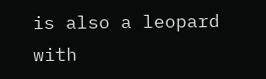is also a leopard with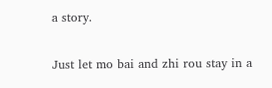a story.

Just let mo bai and zhi rou stay in a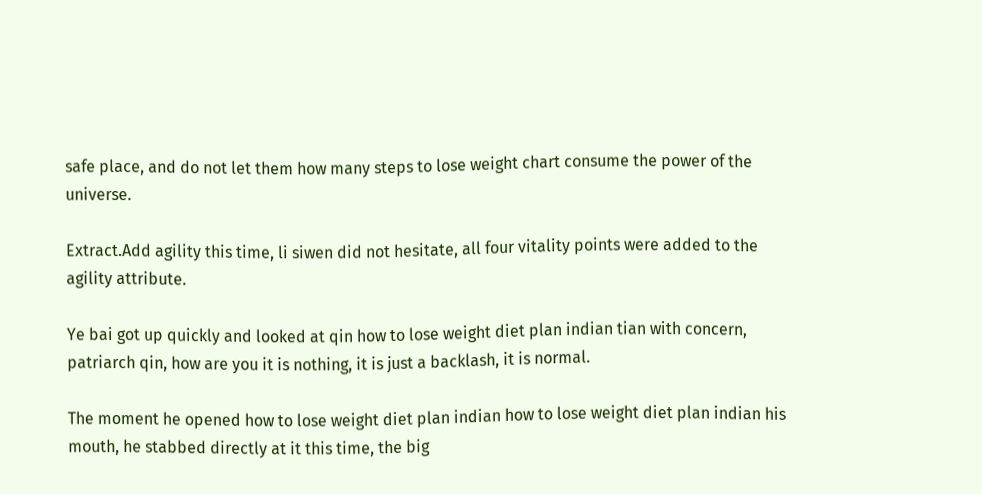safe place, and do not let them how many steps to lose weight chart consume the power of the universe.

Extract.Add agility this time, li siwen did not hesitate, all four vitality points were added to the agility attribute.

Ye bai got up quickly and looked at qin how to lose weight diet plan indian tian with concern, patriarch qin, how are you it is nothing, it is just a backlash, it is normal.

The moment he opened how to lose weight diet plan indian how to lose weight diet plan indian his mouth, he stabbed directly at it this time, the big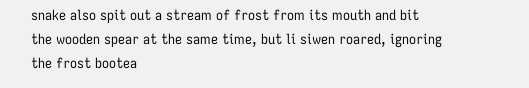snake also spit out a stream of frost from its mouth and bit the wooden spear at the same time, but li siwen roared, ignoring the frost bootea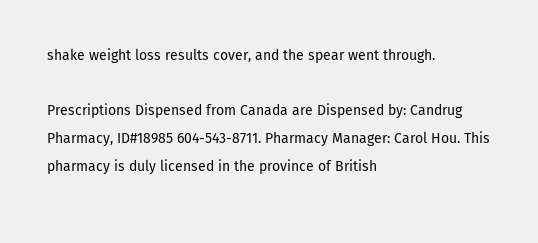shake weight loss results cover, and the spear went through.

Prescriptions Dispensed from Canada are Dispensed by: Candrug Pharmacy, ID#18985 604-543-8711. Pharmacy Manager: Carol Hou. This pharmacy is duly licensed in the province of British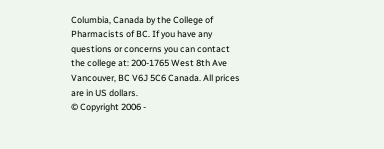Columbia, Canada by the College of Pharmacists of BC. If you have any questions or concerns you can contact the college at: 200-1765 West 8th Ave Vancouver, BC V6J 5C6 Canada. All prices are in US dollars.
© Copyright 2006 -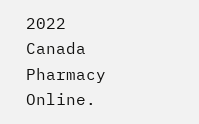2022 Canada Pharmacy Online.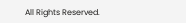All Rights Reserved.